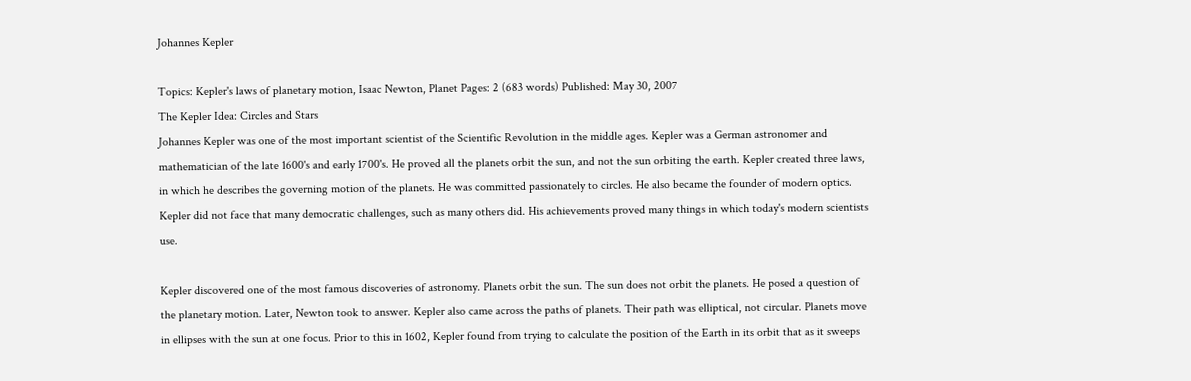Johannes Kepler

Topics: Kepler's laws of planetary motion, Isaac Newton, Planet Pages: 2 (683 words) Published: May 30, 2007
The Kepler Idea: Circles and Stars
Johannes Kepler was one of the most important scientist of the Scientific Revolution in the middle ages. Kepler was a German astronomer and mathematician of the late 1600's and early 1700's. He proved all the planets orbit the sun, and not the sun orbiting the earth. Kepler created three laws, in which he describes the governing motion of the planets. He was committed passionately to circles. He also became the founder of modern optics. Kepler did not face that many democratic challenges, such as many others did. His achievements proved many things in which today's modern scientists use.

Kepler discovered one of the most famous discoveries of astronomy. Planets orbit the sun. The sun does not orbit the planets. He posed a question of the planetary motion. Later, Newton took to answer. Kepler also came across the paths of planets. Their path was elliptical, not circular. Planets move in ellipses with the sun at one focus. Prior to this in 1602, Kepler found from trying to calculate the position of the Earth in its orbit that as it sweeps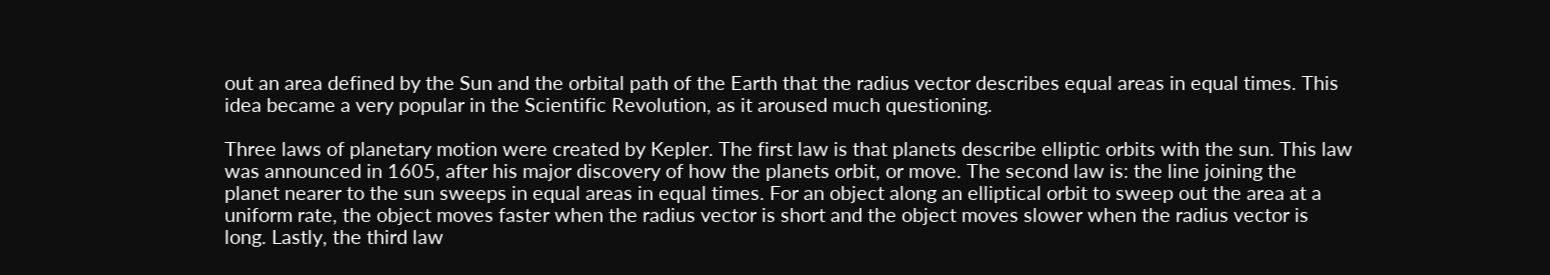out an area defined by the Sun and the orbital path of the Earth that the radius vector describes equal areas in equal times. This idea became a very popular in the Scientific Revolution, as it aroused much questioning.

Three laws of planetary motion were created by Kepler. The first law is that planets describe elliptic orbits with the sun. This law was announced in 1605, after his major discovery of how the planets orbit, or move. The second law is: the line joining the planet nearer to the sun sweeps in equal areas in equal times. For an object along an elliptical orbit to sweep out the area at a uniform rate, the object moves faster when the radius vector is short and the object moves slower when the radius vector is long. Lastly, the third law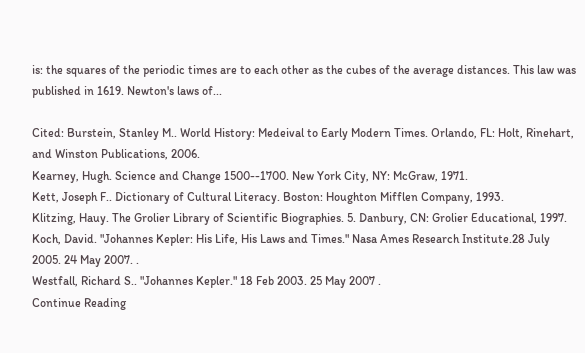is: the squares of the periodic times are to each other as the cubes of the average distances. This law was published in 1619. Newton's laws of...

Cited: Burstein, Stanley M.. World History: Medeival to Early Modern Times. Orlando, FL: Holt, Rinehart, and Winston Publications, 2006.
Kearney, Hugh. Science and Change 1500--1700. New York City, NY: McGraw, 1971.
Kett, Joseph F.. Dictionary of Cultural Literacy. Boston: Houghton Mifflen Company, 1993.
Klitzing, Hauy. The Grolier Library of Scientific Biographies. 5. Danbury, CN: Grolier Educational, 1997.
Koch, David. "Johannes Kepler: His Life, His Laws and Times." Nasa Ames Research Institute.28 July 2005. 24 May 2007. .
Westfall, Richard S.. "Johannes Kepler." 18 Feb 2003. 25 May 2007 .
Continue Reading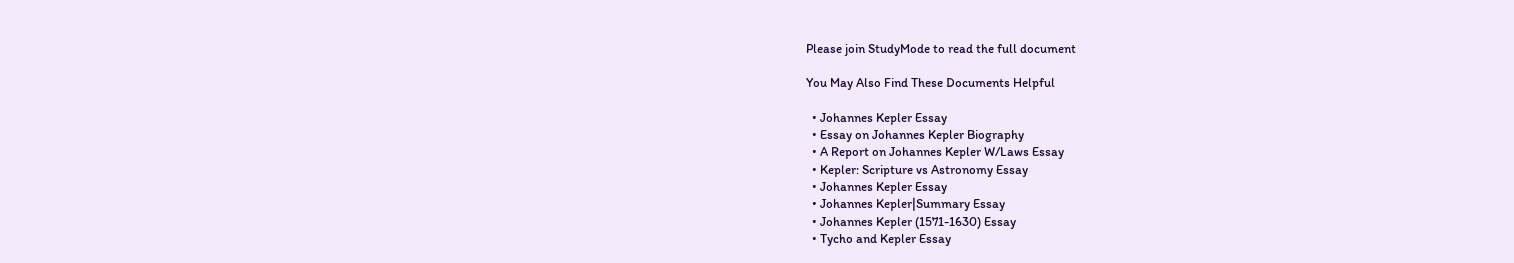Please join StudyMode to read the full document

You May Also Find These Documents Helpful

  • Johannes Kepler Essay
  • Essay on Johannes Kepler Biography
  • A Report on Johannes Kepler W/Laws Essay
  • Kepler: Scripture vs Astronomy Essay
  • Johannes Kepler Essay
  • Johannes Kepler|Summary Essay
  • Johannes Kepler (1571-1630) Essay
  • Tycho and Kepler Essay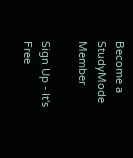Become a StudyMode Member

Sign Up - It's Free